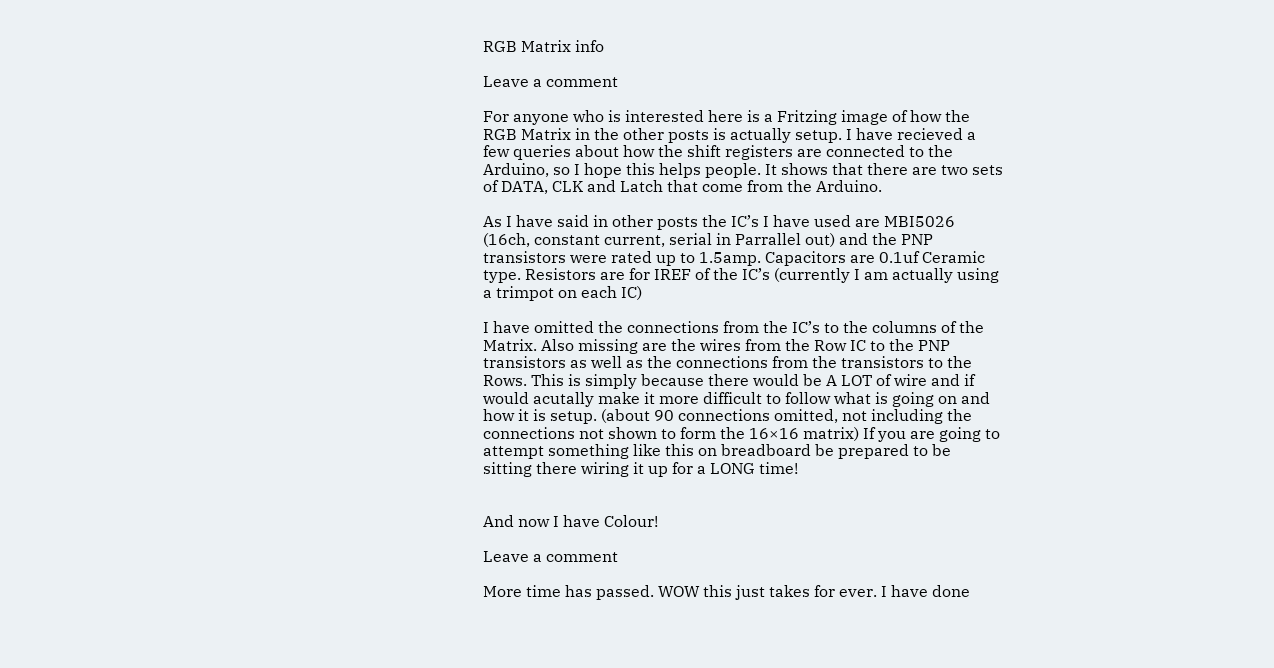RGB Matrix info

Leave a comment

For anyone who is interested here is a Fritzing image of how the RGB Matrix in the other posts is actually setup. I have recieved a few queries about how the shift registers are connected to the Arduino, so I hope this helps people. It shows that there are two sets of DATA, CLK and Latch that come from the Arduino.

As I have said in other posts the IC’s I have used are MBI5026 (16ch, constant current, serial in Parrallel out) and the PNP transistors were rated up to 1.5amp. Capacitors are 0.1uf Ceramic type. Resistors are for IREF of the IC’s (currently I am actually using a trimpot on each IC)

I have omitted the connections from the IC’s to the columns of the Matrix. Also missing are the wires from the Row IC to the PNP transistors as well as the connections from the transistors to the Rows. This is simply because there would be A LOT of wire and if would acutally make it more difficult to follow what is going on and how it is setup. (about 90 connections omitted, not including the connections not shown to form the 16×16 matrix) If you are going to attempt something like this on breadboard be prepared to be sitting there wiring it up for a LONG time!


And now I have Colour!

Leave a comment

More time has passed. WOW this just takes for ever. I have done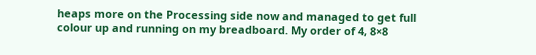heaps more on the Processing side now and managed to get full colour up and running on my breadboard. My order of 4, 8×8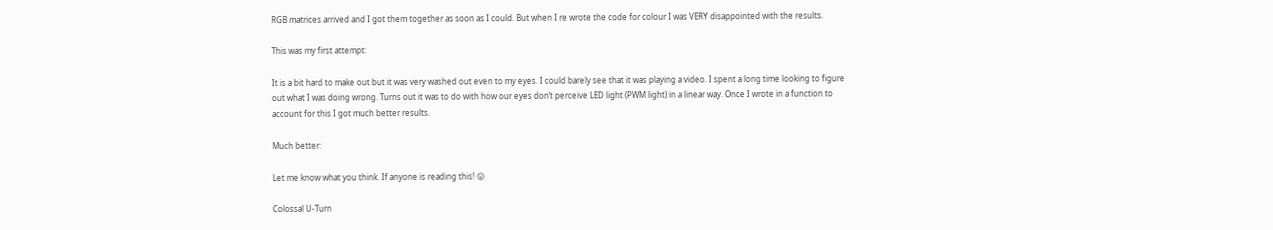RGB matrices arrived and I got them together as soon as I could. But when I re wrote the code for colour I was VERY disappointed with the results.

This was my first attempt:

It is a bit hard to make out but it was very washed out even to my eyes. I could barely see that it was playing a video. I spent a long time looking to figure out what I was doing wrong. Turns out it was to do with how our eyes don’t perceive LED light (PWM light) in a linear way. Once I wrote in a function to account for this I got much better results.

Much better:

Let me know what you think. If anyone is reading this! 😛

Colossal U-Turn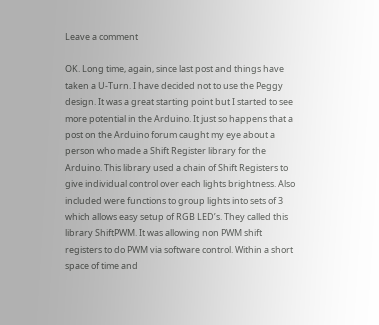Leave a comment

OK. Long time, again, since last post and things have taken a U-Turn. I have decided not to use the Peggy design. It was a great starting point but I started to see more potential in the Arduino. It just so happens that a post on the Arduino forum caught my eye about a person who made a Shift Register library for the Arduino. This library used a chain of Shift Registers to give individual control over each lights brightness. Also included were functions to group lights into sets of 3 which allows easy setup of RGB LED’s. They called this library ShiftPWM. It was allowing non PWM shift registers to do PWM via software control. Within a short space of time and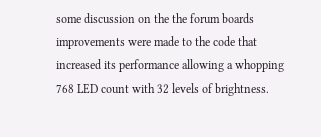some discussion on the the forum boards improvements were made to the code that increased its performance allowing a whopping 768 LED count with 32 levels of brightness.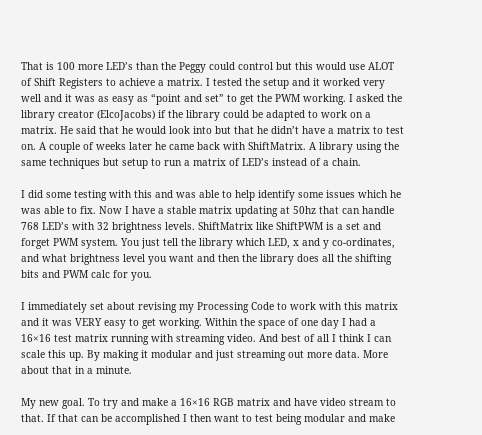That is 100 more LED’s than the Peggy could control but this would use ALOT of Shift Registers to achieve a matrix. I tested the setup and it worked very well and it was as easy as “point and set” to get the PWM working. I asked the library creator (ElcoJacobs) if the library could be adapted to work on a matrix. He said that he would look into but that he didn’t have a matrix to test on. A couple of weeks later he came back with ShiftMatrix. A library using the same techniques but setup to run a matrix of LED’s instead of a chain.

I did some testing with this and was able to help identify some issues which he was able to fix. Now I have a stable matrix updating at 50hz that can handle 768 LED’s with 32 brightness levels. ShiftMatrix like ShiftPWM is a set and forget PWM system. You just tell the library which LED, x and y co-ordinates, and what brightness level you want and then the library does all the shifting bits and PWM calc for you.

I immediately set about revising my Processing Code to work with this matrix and it was VERY easy to get working. Within the space of one day I had a 16×16 test matrix running with streaming video. And best of all I think I can scale this up. By making it modular and just streaming out more data. More about that in a minute.

My new goal. To try and make a 16×16 RGB matrix and have video stream to that. If that can be accomplished I then want to test being modular and make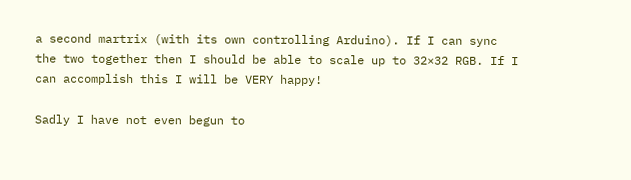a second martrix (with its own controlling Arduino). If I can sync the two together then I should be able to scale up to 32×32 RGB. If I can accomplish this I will be VERY happy!

Sadly I have not even begun to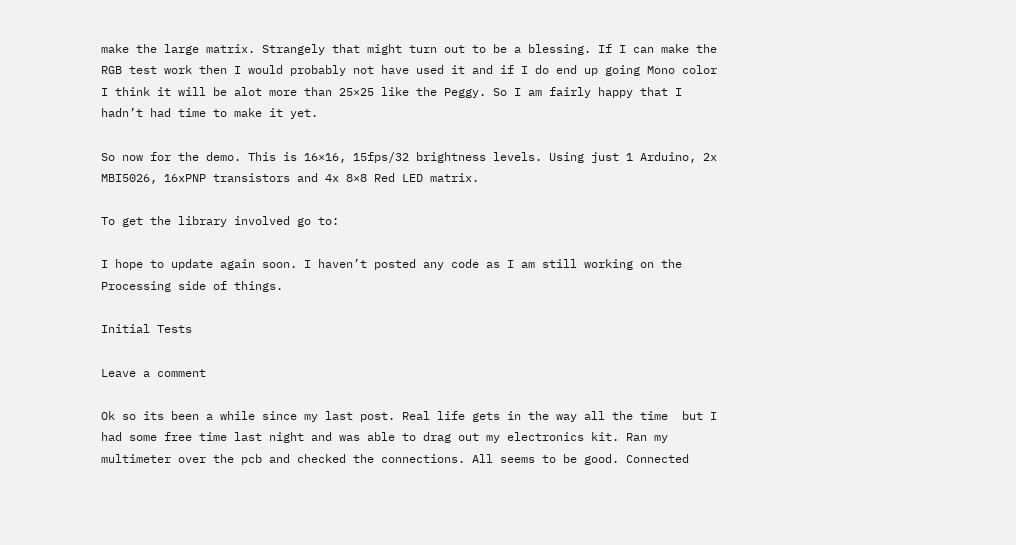make the large matrix. Strangely that might turn out to be a blessing. If I can make the RGB test work then I would probably not have used it and if I do end up going Mono color I think it will be alot more than 25×25 like the Peggy. So I am fairly happy that I hadn’t had time to make it yet.

So now for the demo. This is 16×16, 15fps/32 brightness levels. Using just 1 Arduino, 2x MBI5026, 16xPNP transistors and 4x 8×8 Red LED matrix.

To get the library involved go to:

I hope to update again soon. I haven’t posted any code as I am still working on the Processing side of things.

Initial Tests

Leave a comment

Ok so its been a while since my last post. Real life gets in the way all the time  but I had some free time last night and was able to drag out my electronics kit. Ran my multimeter over the pcb and checked the connections. All seems to be good. Connected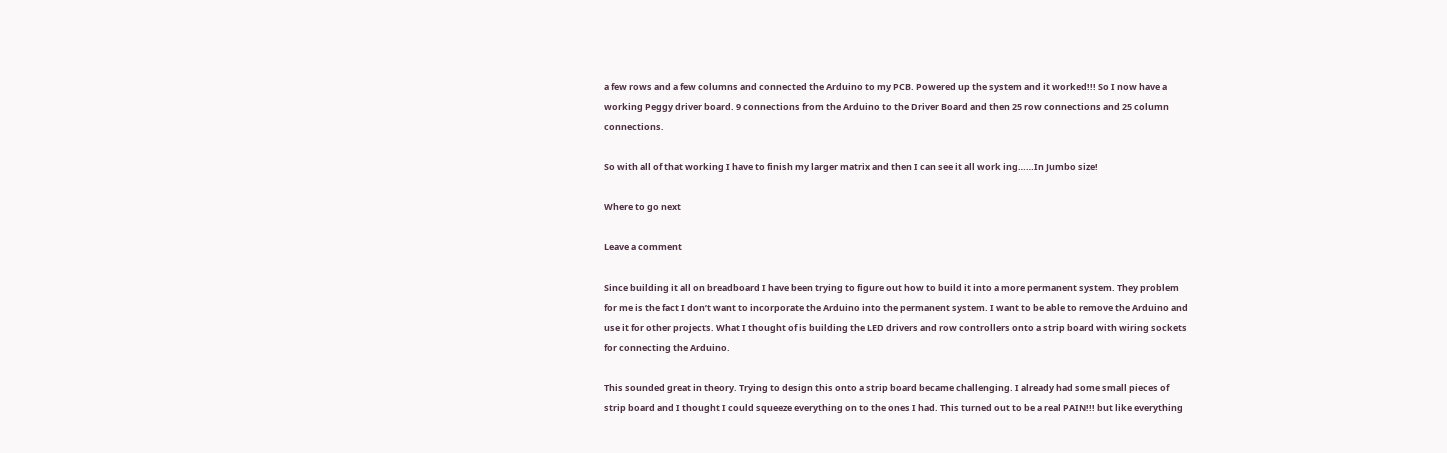a few rows and a few columns and connected the Arduino to my PCB. Powered up the system and it worked!!! So I now have a working Peggy driver board. 9 connections from the Arduino to the Driver Board and then 25 row connections and 25 column connections.

So with all of that working I have to finish my larger matrix and then I can see it all work ing……In Jumbo size!

Where to go next

Leave a comment

Since building it all on breadboard I have been trying to figure out how to build it into a more permanent system. They problem for me is the fact I don’t want to incorporate the Arduino into the permanent system. I want to be able to remove the Arduino and use it for other projects. What I thought of is building the LED drivers and row controllers onto a strip board with wiring sockets for connecting the Arduino.

This sounded great in theory. Trying to design this onto a strip board became challenging. I already had some small pieces of strip board and I thought I could squeeze everything on to the ones I had. This turned out to be a real PAIN!!! but like everything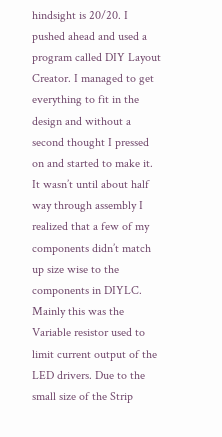hindsight is 20/20. I pushed ahead and used a program called DIY Layout Creator. I managed to get everything to fit in the design and without a second thought I pressed on and started to make it. It wasn’t until about half way through assembly I realized that a few of my components didn’t match up size wise to the components in DIYLC. Mainly this was the Variable resistor used to limit current output of the LED drivers. Due to the small size of the Strip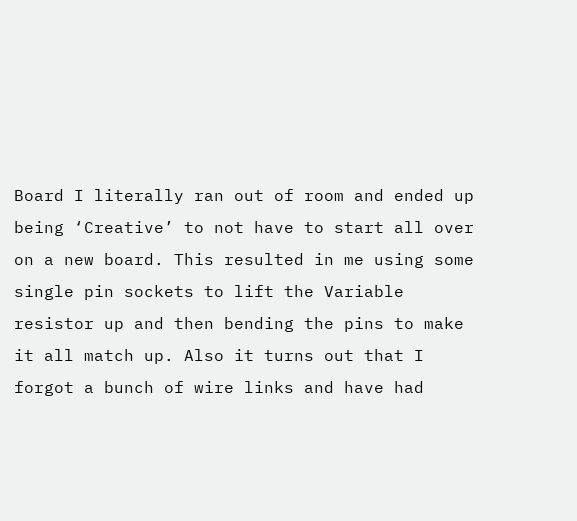Board I literally ran out of room and ended up being ‘Creative’ to not have to start all over on a new board. This resulted in me using some single pin sockets to lift the Variable resistor up and then bending the pins to make it all match up. Also it turns out that I forgot a bunch of wire links and have had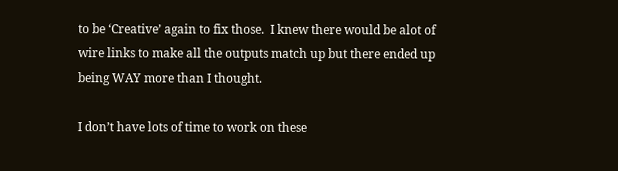to be ‘Creative’ again to fix those.  I knew there would be alot of wire links to make all the outputs match up but there ended up being WAY more than I thought.

I don’t have lots of time to work on these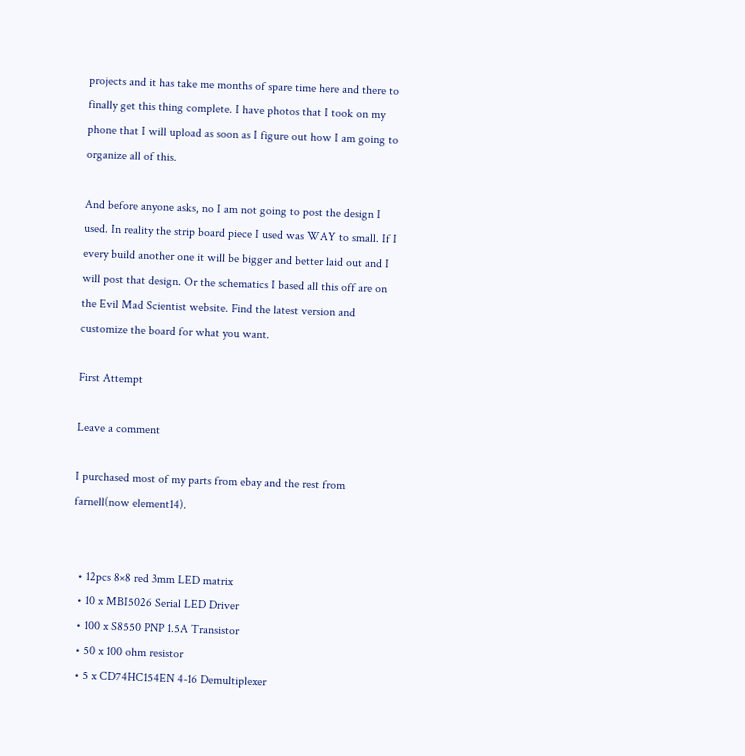projects and it has take me months of spare time here and there to finally get this thing complete. I have photos that I took on my phone that I will upload as soon as I figure out how I am going to organize all of this.

And before anyone asks, no I am not going to post the design I used. In reality the strip board piece I used was WAY to small. If I every build another one it will be bigger and better laid out and I will post that design. Or the schematics I based all this off are on the Evil Mad Scientist website. Find the latest version and customize the board for what you want.

First Attempt

Leave a comment

I purchased most of my parts from ebay and the rest from farnell(now element14).


  • 12pcs 8×8 red 3mm LED matrix
  • 10 x MBI5026 Serial LED Driver
  • 100 x S8550 PNP 1.5A Transistor
  • 50 x 100 ohm resistor
  • 5 x CD74HC154EN 4-16 Demultiplexer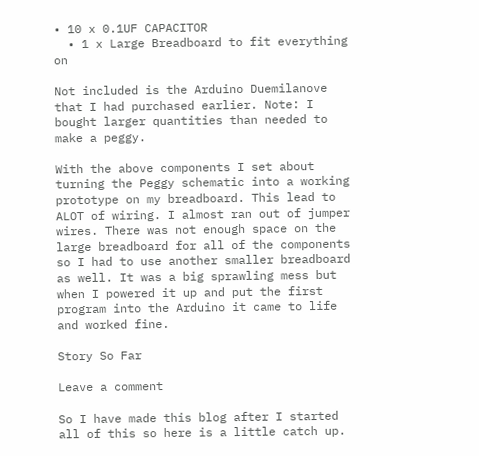• 10 x 0.1UF CAPACITOR
  • 1 x Large Breadboard to fit everything on

Not included is the Arduino Duemilanove that I had purchased earlier. Note: I bought larger quantities than needed to make a peggy.

With the above components I set about turning the Peggy schematic into a working prototype on my breadboard. This lead to ALOT of wiring. I almost ran out of jumper wires. There was not enough space on the large breadboard for all of the components so I had to use another smaller breadboard as well. It was a big sprawling mess but when I powered it up and put the first program into the Arduino it came to life and worked fine.

Story So Far

Leave a comment

So I have made this blog after I started all of this so here is a little catch up.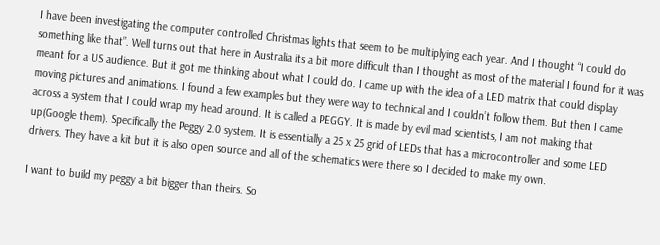I have been investigating the computer controlled Christmas lights that seem to be multiplying each year. And I thought “I could do something like that”. Well turns out that here in Australia its a bit more difficult than I thought as most of the material I found for it was meant for a US audience. But it got me thinking about what I could do. I came up with the idea of a LED matrix that could display moving pictures and animations. I found a few examples but they were way to technical and I couldn’t follow them. But then I came across a system that I could wrap my head around. It is called a PEGGY. It is made by evil mad scientists, I am not making that up(Google them). Specifically the Peggy 2.0 system. It is essentially a 25 x 25 grid of LEDs that has a microcontroller and some LED drivers. They have a kit but it is also open source and all of the schematics were there so I decided to make my own.

I want to build my peggy a bit bigger than theirs. So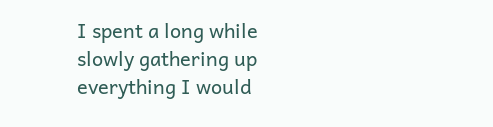I spent a long while slowly gathering up everything I would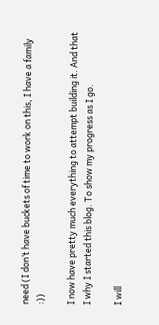need (I don’t have buckets of time to work on this, I have a family :))

I now have pretty much everything to attempt building it. And that I why I started this blog. To show my progress as I go.

I will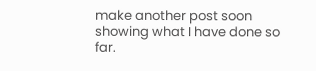make another post soon showing what I have done so far.